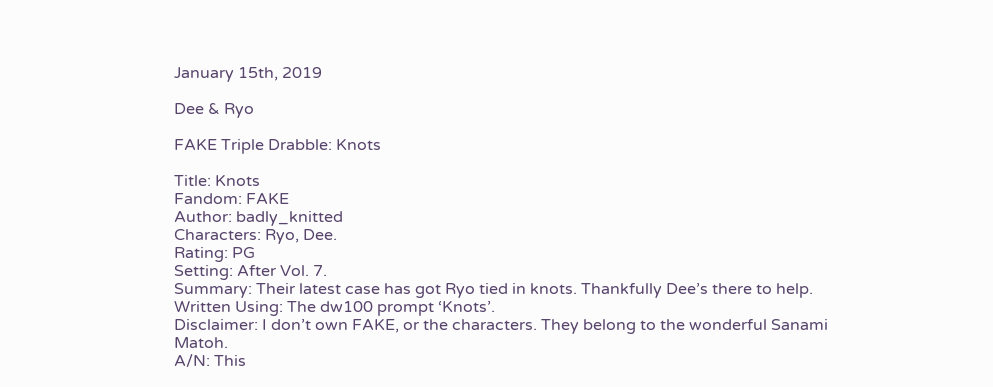January 15th, 2019

Dee & Ryo

FAKE Triple Drabble: Knots

Title: Knots
Fandom: FAKE
Author: badly_knitted
Characters: Ryo, Dee.
Rating: PG
Setting: After Vol. 7.
Summary: Their latest case has got Ryo tied in knots. Thankfully Dee’s there to help.
Written Using: The dw100 prompt ‘Knots’.
Disclaimer: I don’t own FAKE, or the characters. They belong to the wonderful Sanami Matoh.
A/N: This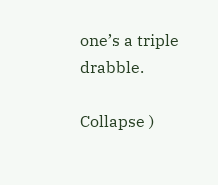one’s a triple drabble.

Collapse )